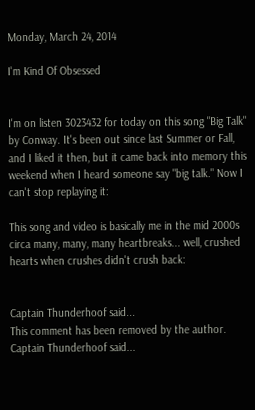Monday, March 24, 2014

I'm Kind Of Obsessed


I'm on listen 3023432 for today on this song "Big Talk" by Conway. It's been out since last Summer or Fall, and I liked it then, but it came back into memory this weekend when I heard someone say "big talk." Now I can't stop replaying it:

This song and video is basically me in the mid 2000s circa many, many, many heartbreaks... well, crushed hearts when crushes didn't crush back:


Captain Thunderhoof said...
This comment has been removed by the author.
Captain Thunderhoof said...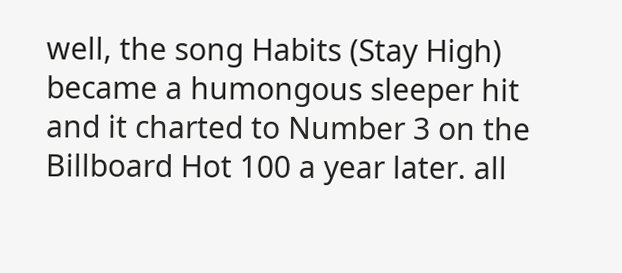well, the song Habits (Stay High) became a humongous sleeper hit and it charted to Number 3 on the Billboard Hot 100 a year later. all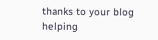thanks to your blog helping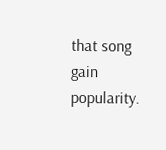that song gain popularity.